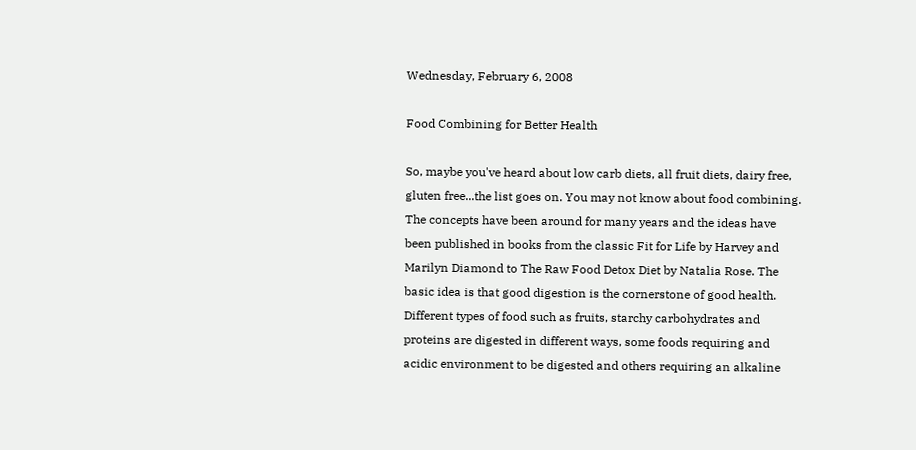Wednesday, February 6, 2008

Food Combining for Better Health

So, maybe you've heard about low carb diets, all fruit diets, dairy free, gluten free...the list goes on. You may not know about food combining. The concepts have been around for many years and the ideas have been published in books from the classic Fit for Life by Harvey and Marilyn Diamond to The Raw Food Detox Diet by Natalia Rose. The basic idea is that good digestion is the cornerstone of good health. Different types of food such as fruits, starchy carbohydrates and proteins are digested in different ways, some foods requiring and acidic environment to be digested and others requiring an alkaline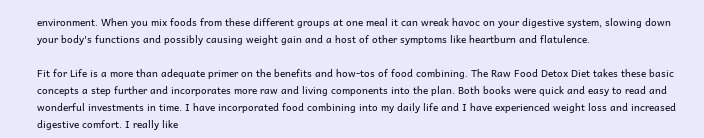environment. When you mix foods from these different groups at one meal it can wreak havoc on your digestive system, slowing down your body's functions and possibly causing weight gain and a host of other symptoms like heartburn and flatulence.

Fit for Life is a more than adequate primer on the benefits and how-tos of food combining. The Raw Food Detox Diet takes these basic concepts a step further and incorporates more raw and living components into the plan. Both books were quick and easy to read and wonderful investments in time. I have incorporated food combining into my daily life and I have experienced weight loss and increased digestive comfort. I really like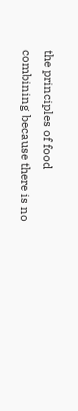the principles of food combining because there is no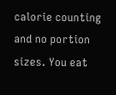calorie counting and no portion sizes. You eat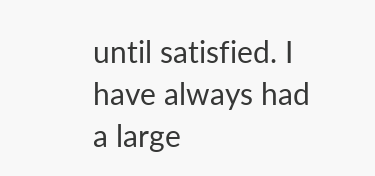until satisfied. I have always had a large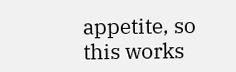appetite, so this works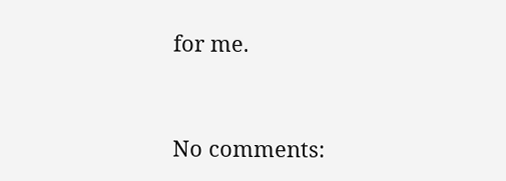for me.


No comments: